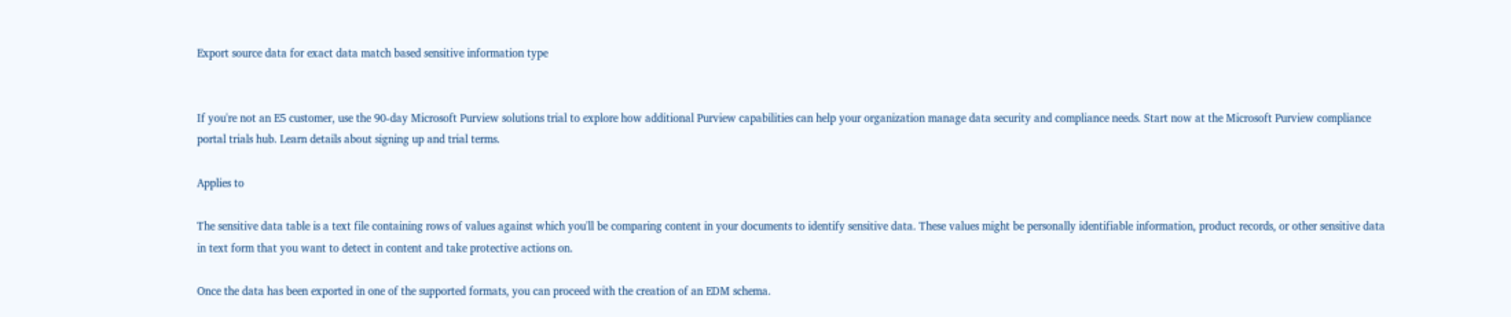Export source data for exact data match based sensitive information type


If you're not an E5 customer, use the 90-day Microsoft Purview solutions trial to explore how additional Purview capabilities can help your organization manage data security and compliance needs. Start now at the Microsoft Purview compliance portal trials hub. Learn details about signing up and trial terms.

Applies to

The sensitive data table is a text file containing rows of values against which you'll be comparing content in your documents to identify sensitive data. These values might be personally identifiable information, product records, or other sensitive data in text form that you want to detect in content and take protective actions on.

Once the data has been exported in one of the supported formats, you can proceed with the creation of an EDM schema.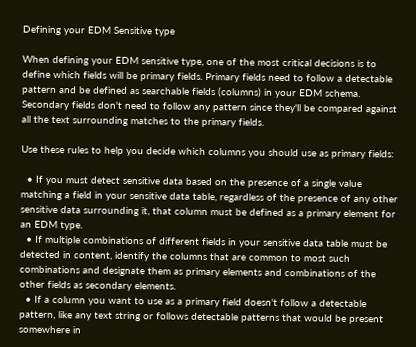Defining your EDM Sensitive type

When defining your EDM sensitive type, one of the most critical decisions is to define which fields will be primary fields. Primary fields need to follow a detectable pattern and be defined as searchable fields (columns) in your EDM schema. Secondary fields don't need to follow any pattern since they'll be compared against all the text surrounding matches to the primary fields.

Use these rules to help you decide which columns you should use as primary fields:

  • If you must detect sensitive data based on the presence of a single value matching a field in your sensitive data table, regardless of the presence of any other sensitive data surrounding it, that column must be defined as a primary element for an EDM type.
  • If multiple combinations of different fields in your sensitive data table must be detected in content, identify the columns that are common to most such combinations and designate them as primary elements and combinations of the other fields as secondary elements.
  • If a column you want to use as a primary field doesn't follow a detectable pattern, like any text string or follows detectable patterns that would be present somewhere in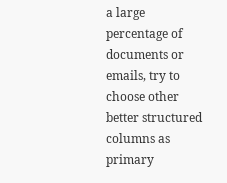a large percentage of documents or emails, try to choose other better structured columns as primary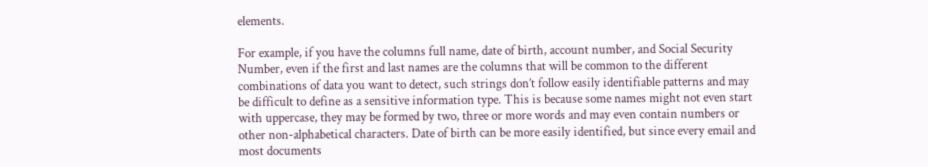elements.

For example, if you have the columns full name, date of birth, account number, and Social Security Number, even if the first and last names are the columns that will be common to the different combinations of data you want to detect, such strings don’t follow easily identifiable patterns and may be difficult to define as a sensitive information type. This is because some names might not even start with uppercase, they may be formed by two, three or more words and may even contain numbers or other non-alphabetical characters. Date of birth can be more easily identified, but since every email and most documents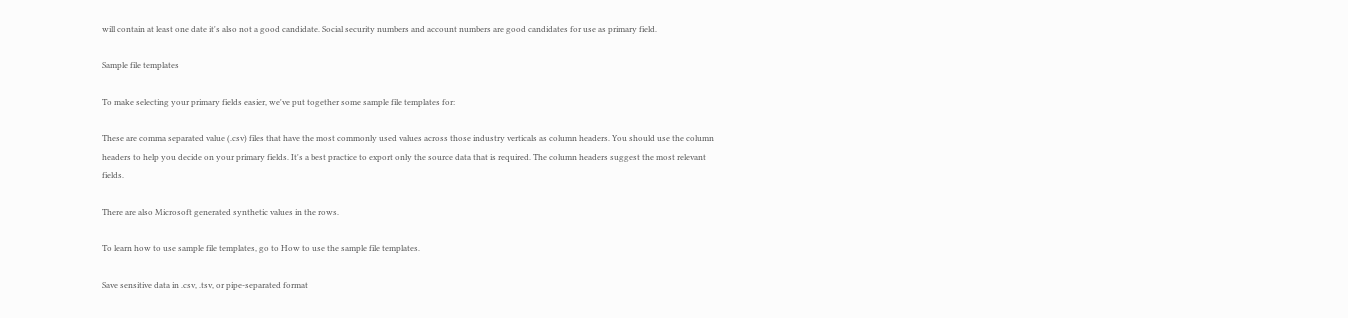will contain at least one date it's also not a good candidate. Social security numbers and account numbers are good candidates for use as primary field.

Sample file templates

To make selecting your primary fields easier, we've put together some sample file templates for:

These are comma separated value (.csv) files that have the most commonly used values across those industry verticals as column headers. You should use the column headers to help you decide on your primary fields. It's a best practice to export only the source data that is required. The column headers suggest the most relevant fields.

There are also Microsoft generated synthetic values in the rows.

To learn how to use sample file templates, go to How to use the sample file templates.

Save sensitive data in .csv, .tsv, or pipe-separated format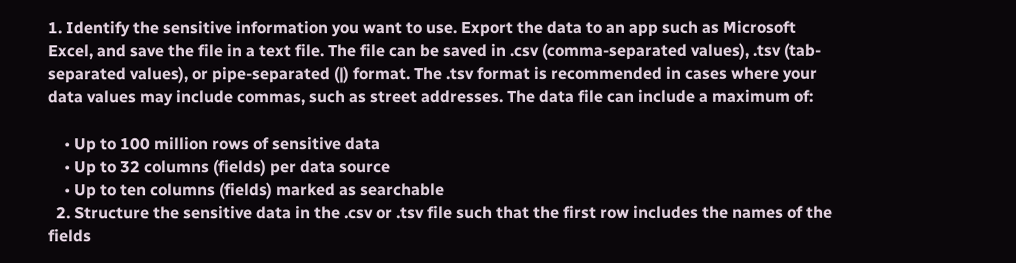1. Identify the sensitive information you want to use. Export the data to an app such as Microsoft Excel, and save the file in a text file. The file can be saved in .csv (comma-separated values), .tsv (tab-separated values), or pipe-separated (|) format. The .tsv format is recommended in cases where your data values may include commas, such as street addresses. The data file can include a maximum of:

    • Up to 100 million rows of sensitive data
    • Up to 32 columns (fields) per data source
    • Up to ten columns (fields) marked as searchable
  2. Structure the sensitive data in the .csv or .tsv file such that the first row includes the names of the fields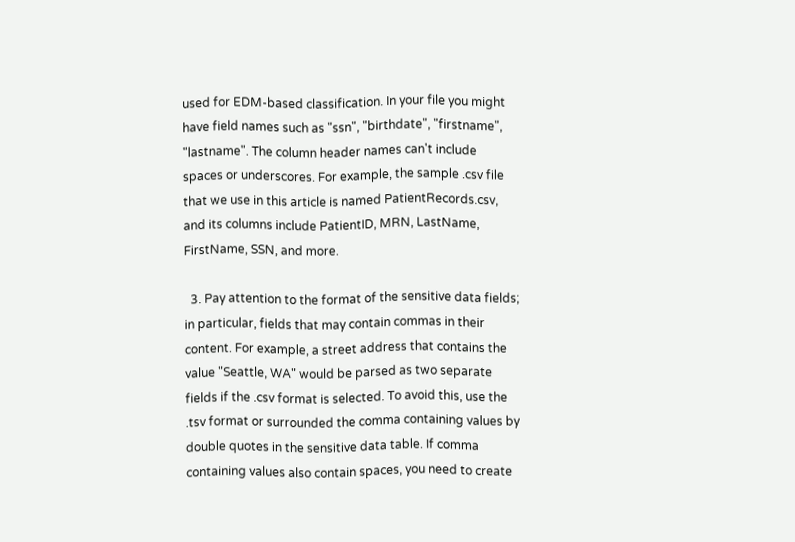used for EDM-based classification. In your file you might have field names such as "ssn", "birthdate", "firstname", "lastname". The column header names can't include spaces or underscores. For example, the sample .csv file that we use in this article is named PatientRecords.csv, and its columns include PatientID, MRN, LastName, FirstName, SSN, and more.

  3. Pay attention to the format of the sensitive data fields; in particular, fields that may contain commas in their content. For example, a street address that contains the value "Seattle, WA" would be parsed as two separate fields if the .csv format is selected. To avoid this, use the .tsv format or surrounded the comma containing values by double quotes in the sensitive data table. If comma containing values also contain spaces, you need to create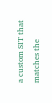a custom SIT that matches the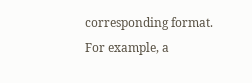corresponding format. For example, a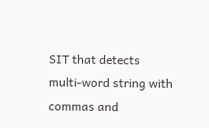SIT that detects multi-word string with commas and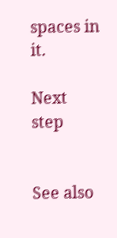spaces in it.

Next step


See also